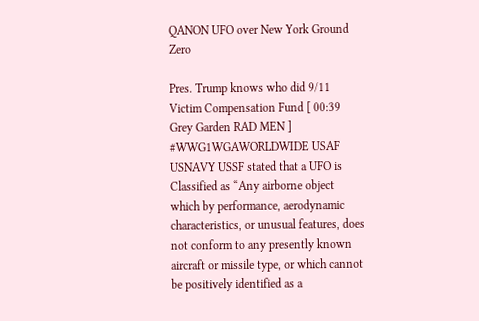QANON UFO over New York Ground Zero

Pres. Trump knows who did 9/11 Victim Compensation Fund [ 00:39 Grey Garden RAD MEN ] #WWG1WGAWORLDWIDE USAF USNAVY USSF stated that a UFO is Classified as “Any airborne object which by performance, aerodynamic characteristics, or unusual features, does not conform to any presently known aircraft or missile type, or which cannot be positively identified as a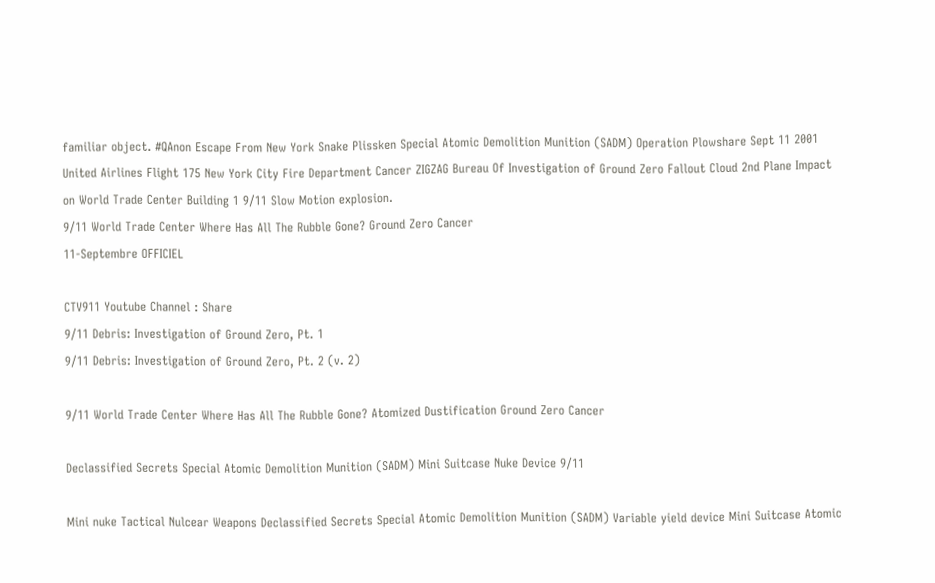familiar object. #QAnon Escape From New York Snake Plissken Special Atomic Demolition Munition (SADM) Operation Plowshare Sept 11 2001 United Airlines Flight 175 New York City Fire Department Cancer ZIGZAG Bureau Of Investigation of Ground Zero Fallout Cloud 2nd Plane Impact on World Trade Center Building 1 9/11 Slow Motion explosion.
9/11 World Trade Center Where Has All The Rubble Gone? Ground Zero Cancer
11-Septembre OFFICIEL

CTV911 Youtube Channel : Share
9/11 Debris: Investigation of Ground Zero, Pt. 1
9/11 Debris: Investigation of Ground Zero, Pt. 2 (v. 2)

9/11 World Trade Center Where Has All The Rubble Gone? Atomized Dustification Ground Zero Cancer

Declassified Secrets Special Atomic Demolition Munition (SADM) Mini Suitcase Nuke Device 9/11

Mini nuke Tactical Nulcear Weapons Declassified Secrets Special Atomic Demolition Munition (SADM) Variable yield device Mini Suitcase Atomic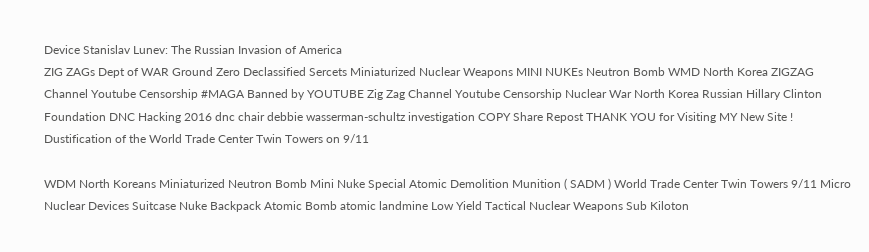Device Stanislav Lunev: The Russian Invasion of America
ZIG ZAGs Dept of WAR Ground Zero Declassified Sercets Miniaturized Nuclear Weapons MINI NUKEs Neutron Bomb WMD North Korea ZIGZAG Channel Youtube Censorship #MAGA Banned by YOUTUBE Zig Zag Channel Youtube Censorship Nuclear War North Korea Russian Hillary Clinton Foundation DNC Hacking 2016 dnc chair debbie wasserman-schultz investigation COPY Share Repost THANK YOU for Visiting MY New Site ! Dustification of the World Trade Center Twin Towers on 9/11

WDM North Koreans Miniaturized Neutron Bomb Mini Nuke Special Atomic Demolition Munition ( SADM ) World Trade Center Twin Towers 9/11 Micro Nuclear Devices Suitcase Nuke Backpack Atomic Bomb atomic landmine Low Yield Tactical Nuclear Weapons Sub Kiloton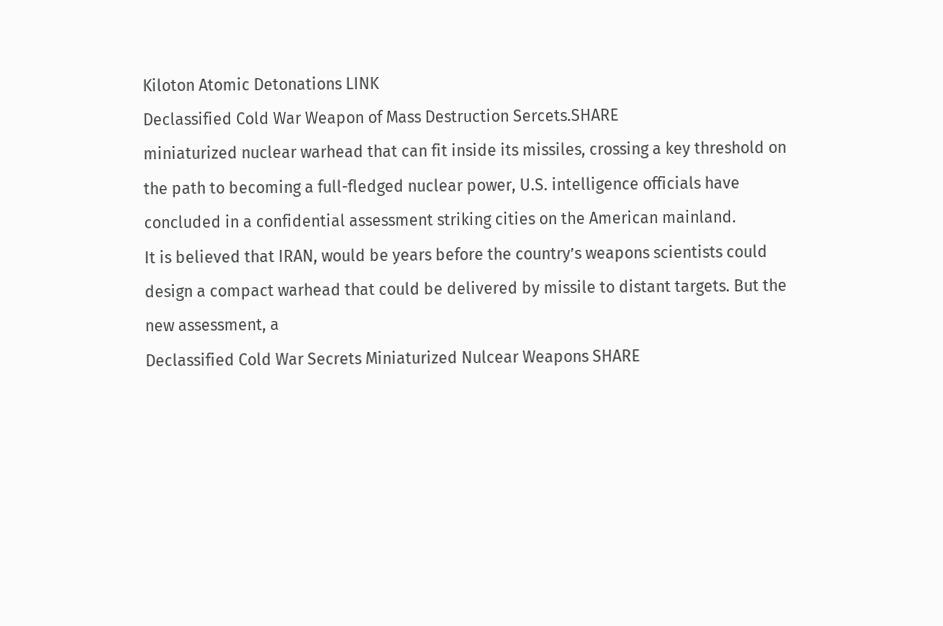Kiloton Atomic Detonations LINK
Declassified Cold War Weapon of Mass Destruction Sercets.SHARE
miniaturized nuclear warhead that can fit inside its missiles, crossing a key threshold on the path to becoming a full-fledged nuclear power, U.S. intelligence officials have concluded in a confidential assessment striking cities on the American mainland.
It is believed that IRAN, would be years before the country’s weapons scientists could design a compact warhead that could be delivered by missile to distant targets. But the new assessment, a
Declassified Cold War Secrets Miniaturized Nulcear Weapons SHARE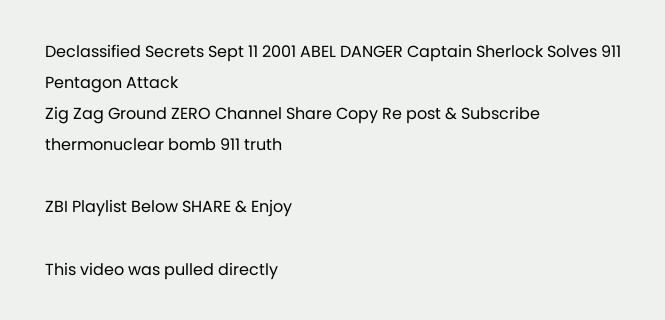Declassified Secrets Sept 11 2001 ABEL DANGER Captain Sherlock Solves 911 Pentagon Attack
Zig Zag Ground ZERO Channel Share Copy Re post & Subscribe
thermonuclear bomb 911 truth

ZBI Playlist Below SHARE & Enjoy

This video was pulled directly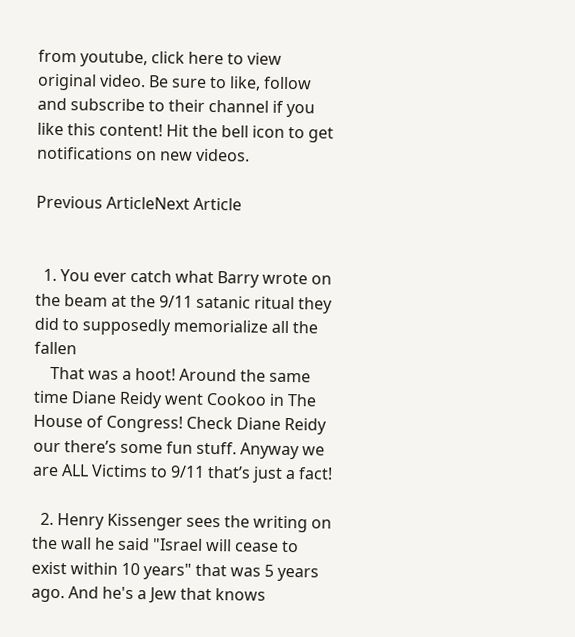from youtube, click here to view original video. Be sure to like, follow and subscribe to their channel if you like this content! Hit the bell icon to get notifications on new videos.

Previous ArticleNext Article


  1. You ever catch what Barry wrote on the beam at the 9/11 satanic ritual they did to supposedly memorialize all the fallen
    That was a hoot! Around the same time Diane Reidy went Cookoo in The House of Congress! Check Diane Reidy our there’s some fun stuff. Anyway we are ALL Victims to 9/11 that’s just a fact!

  2. Henry Kissenger sees the writing on the wall he said "Israel will cease to exist within 10 years" that was 5 years ago. And he's a Jew that knows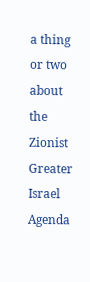a thing or two about the Zionist Greater Israel Agenda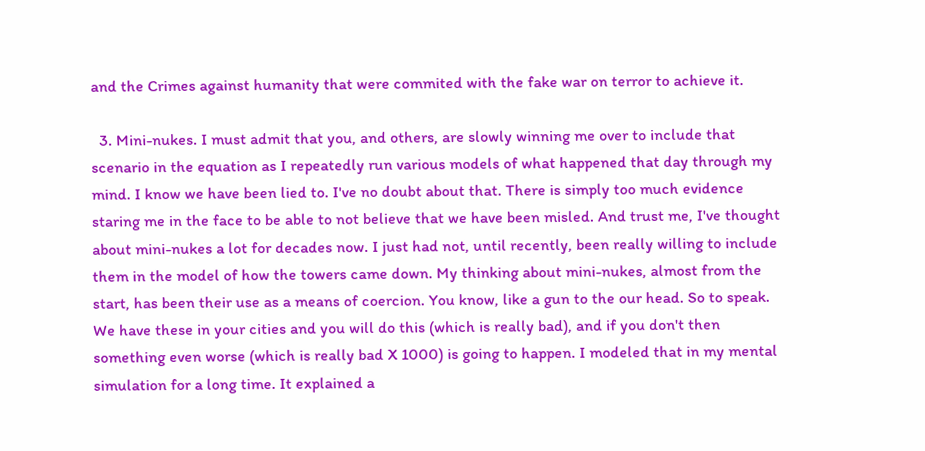and the Crimes against humanity that were commited with the fake war on terror to achieve it.

  3. Mini-nukes. I must admit that you, and others, are slowly winning me over to include that scenario in the equation as I repeatedly run various models of what happened that day through my mind. I know we have been lied to. I've no doubt about that. There is simply too much evidence staring me in the face to be able to not believe that we have been misled. And trust me, I've thought about mini-nukes a lot for decades now. I just had not, until recently, been really willing to include them in the model of how the towers came down. My thinking about mini-nukes, almost from the start, has been their use as a means of coercion. You know, like a gun to the our head. So to speak. We have these in your cities and you will do this (which is really bad), and if you don't then something even worse (which is really bad X 1000) is going to happen. I modeled that in my mental simulation for a long time. It explained a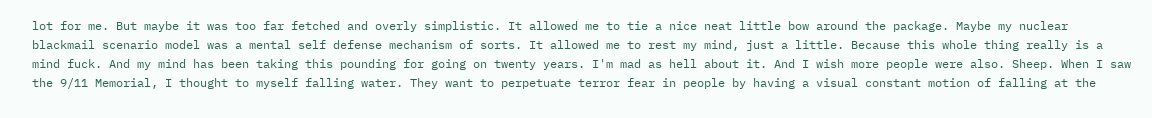lot for me. But maybe it was too far fetched and overly simplistic. It allowed me to tie a nice neat little bow around the package. Maybe my nuclear blackmail scenario model was a mental self defense mechanism of sorts. It allowed me to rest my mind, just a little. Because this whole thing really is a mind fuck. And my mind has been taking this pounding for going on twenty years. I'm mad as hell about it. And I wish more people were also. Sheep. When I saw the 9/11 Memorial, I thought to myself falling water. They want to perpetuate terror fear in people by having a visual constant motion of falling at the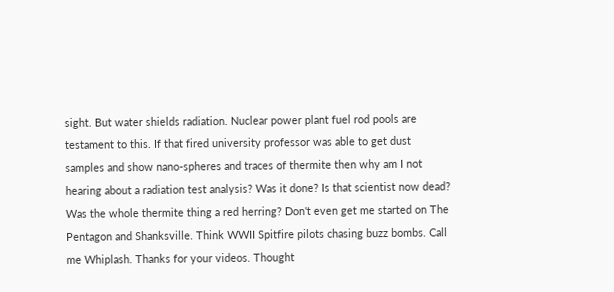sight. But water shields radiation. Nuclear power plant fuel rod pools are testament to this. If that fired university professor was able to get dust samples and show nano-spheres and traces of thermite then why am I not hearing about a radiation test analysis? Was it done? Is that scientist now dead? Was the whole thermite thing a red herring? Don't even get me started on The Pentagon and Shanksville. Think WWII Spitfire pilots chasing buzz bombs. Call me Whiplash. Thanks for your videos. Thought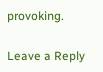provoking.

Leave a Reply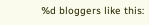%d bloggers like this: